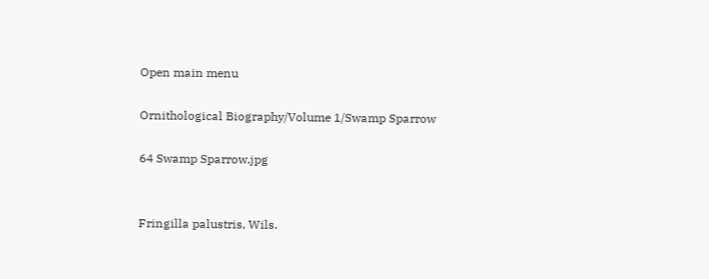Open main menu

Ornithological Biography/Volume 1/Swamp Sparrow

64 Swamp Sparrow.jpg


Fringilla palustris, Wils.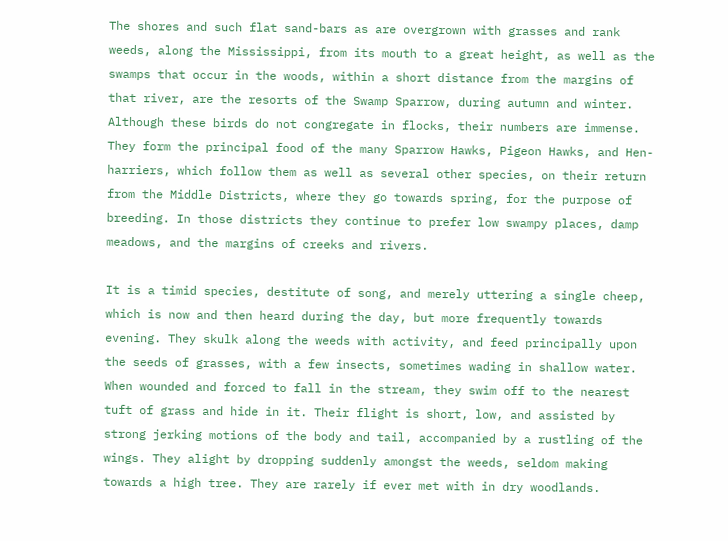The shores and such flat sand-bars as are overgrown with grasses and rank weeds, along the Mississippi, from its mouth to a great height, as well as the swamps that occur in the woods, within a short distance from the margins of that river, are the resorts of the Swamp Sparrow, during autumn and winter. Although these birds do not congregate in flocks, their numbers are immense. They form the principal food of the many Sparrow Hawks, Pigeon Hawks, and Hen-harriers, which follow them as well as several other species, on their return from the Middle Districts, where they go towards spring, for the purpose of breeding. In those districts they continue to prefer low swampy places, damp meadows, and the margins of creeks and rivers.

It is a timid species, destitute of song, and merely uttering a single cheep, which is now and then heard during the day, but more frequently towards evening. They skulk along the weeds with activity, and feed principally upon the seeds of grasses, with a few insects, sometimes wading in shallow water. When wounded and forced to fall in the stream, they swim off to the nearest tuft of grass and hide in it. Their flight is short, low, and assisted by strong jerking motions of the body and tail, accompanied by a rustling of the wings. They alight by dropping suddenly amongst the weeds, seldom making towards a high tree. They are rarely if ever met with in dry woodlands.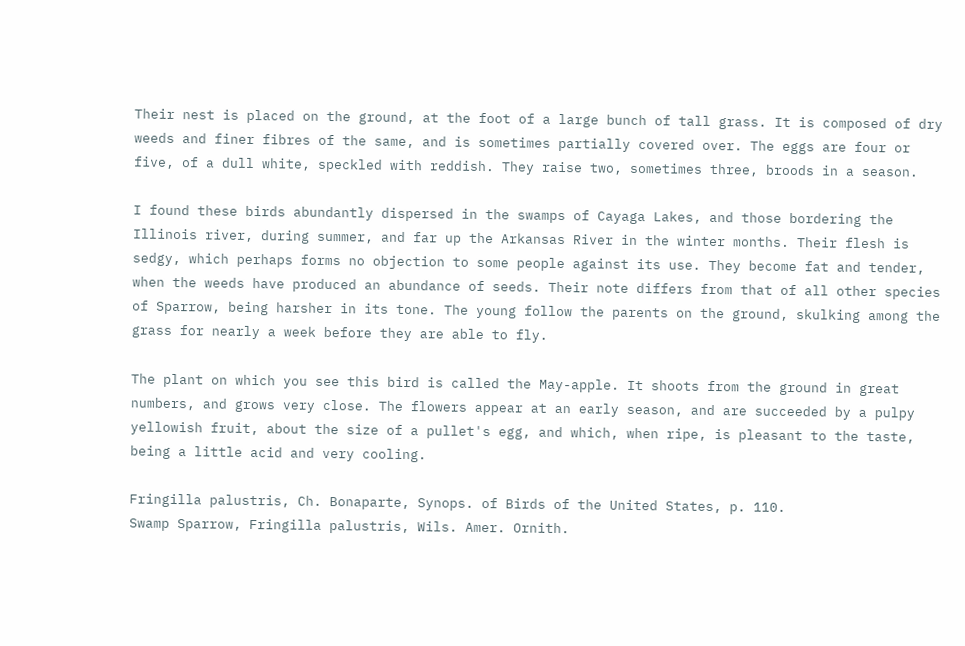Their nest is placed on the ground, at the foot of a large bunch of tall grass. It is composed of dry weeds and finer fibres of the same, and is sometimes partially covered over. The eggs are four or five, of a dull white, speckled with reddish. They raise two, sometimes three, broods in a season.

I found these birds abundantly dispersed in the swamps of Cayaga Lakes, and those bordering the Illinois river, during summer, and far up the Arkansas River in the winter months. Their flesh is sedgy, which perhaps forms no objection to some people against its use. They become fat and tender, when the weeds have produced an abundance of seeds. Their note differs from that of all other species of Sparrow, being harsher in its tone. The young follow the parents on the ground, skulking among the grass for nearly a week before they are able to fly.

The plant on which you see this bird is called the May-apple. It shoots from the ground in great numbers, and grows very close. The flowers appear at an early season, and are succeeded by a pulpy yellowish fruit, about the size of a pullet's egg, and which, when ripe, is pleasant to the taste, being a little acid and very cooling.

Fringilla palustris, Ch. Bonaparte, Synops. of Birds of the United States, p. 110.
Swamp Sparrow, Fringilla palustris, Wils. Amer. Ornith.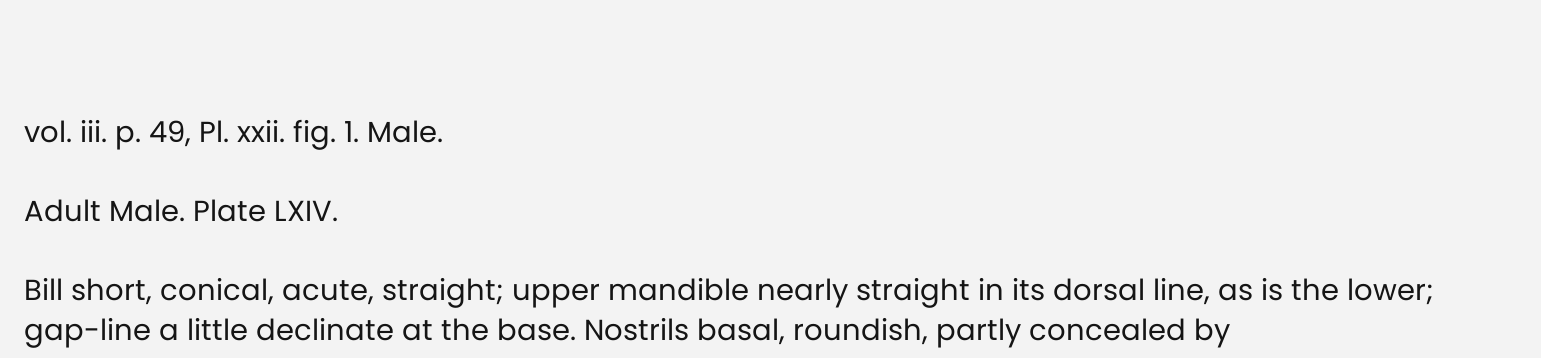vol. iii. p. 49, Pl. xxii. fig. 1. Male.

Adult Male. Plate LXIV.

Bill short, conical, acute, straight; upper mandible nearly straight in its dorsal line, as is the lower; gap-line a little declinate at the base. Nostrils basal, roundish, partly concealed by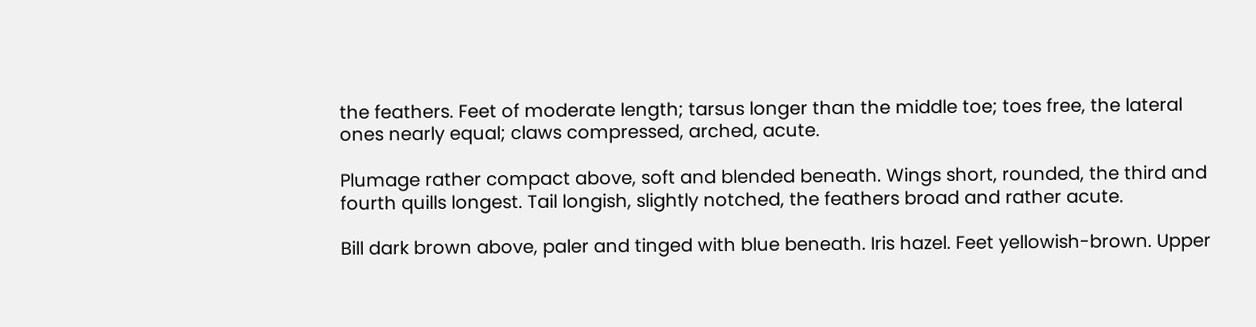the feathers. Feet of moderate length; tarsus longer than the middle toe; toes free, the lateral ones nearly equal; claws compressed, arched, acute.

Plumage rather compact above, soft and blended beneath. Wings short, rounded, the third and fourth quills longest. Tail longish, slightly notched, the feathers broad and rather acute.

Bill dark brown above, paler and tinged with blue beneath. Iris hazel. Feet yellowish-brown. Upper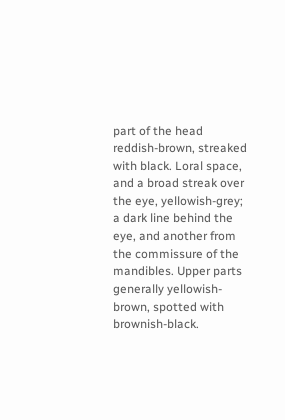part of the head reddish-brown, streaked with black. Loral space, and a broad streak over the eye, yellowish-grey; a dark line behind the eye, and another from the commissure of the mandibles. Upper parts generally yellowish-brown, spotted with brownish-black.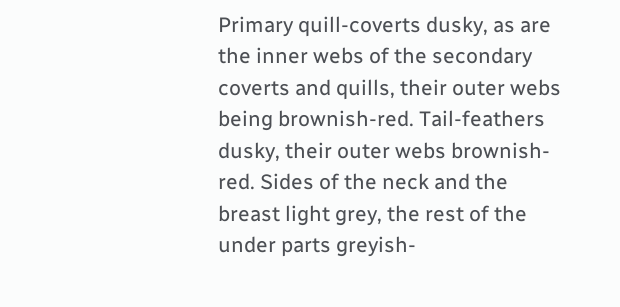Primary quill-coverts dusky, as are the inner webs of the secondary coverts and quills, their outer webs being brownish-red. Tail-feathers dusky, their outer webs brownish-red. Sides of the neck and the breast light grey, the rest of the under parts greyish-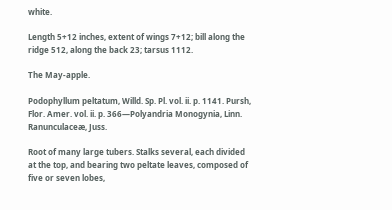white.

Length 5+12 inches, extent of wings 7+12; bill along the ridge 512, along the back 23; tarsus 1112.

The May-apple.

Podophyllum peltatum, Willd. Sp. Pl. vol. ii. p. 1141. Pursh, Flor. Amer. vol. ii. p. 366—Polyandria Monogynia, Linn. Ranunculaceæ, Juss.

Root of many large tubers. Stalks several, each divided at the top, and bearing two peltate leaves, composed of five or seven lobes,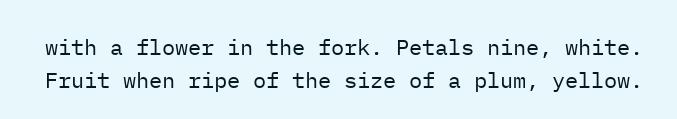with a flower in the fork. Petals nine, white. Fruit when ripe of the size of a plum, yellow.